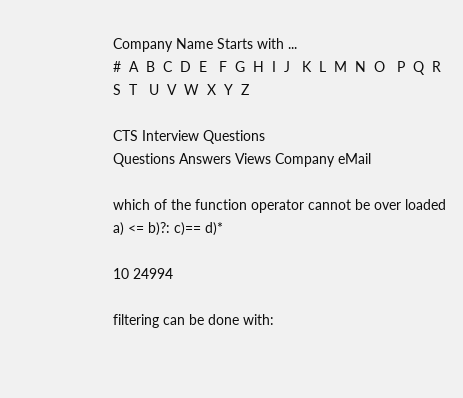Company Name Starts with ...
#  A  B  C  D  E   F  G  H  I  J   K  L  M  N  O   P  Q  R  S  T   U  V  W  X  Y  Z

CTS Interview Questions
Questions Answers Views Company eMail

which of the function operator cannot be over loaded a) <= b)?: c)== d)*

10 24994

filtering can be done with: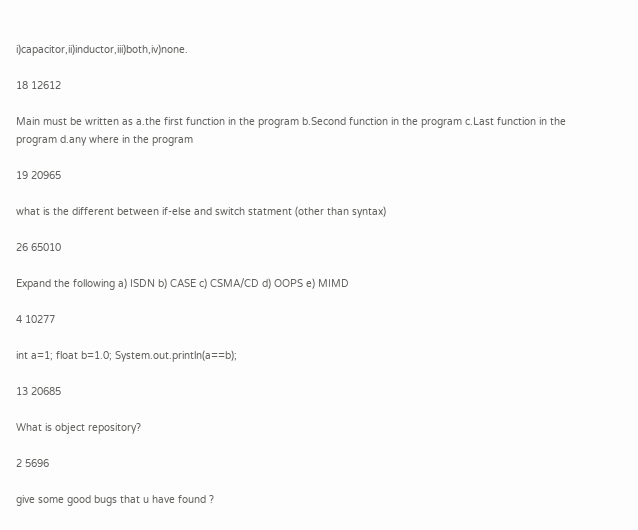i)capacitor,ii)inductor,iii)both,iv)none.

18 12612

Main must be written as a.the first function in the program b.Second function in the program c.Last function in the program d.any where in the program

19 20965

what is the different between if-else and switch statment (other than syntax)

26 65010

Expand the following a) ISDN b) CASE c) CSMA/CD d) OOPS e) MIMD

4 10277

int a=1; float b=1.0; System.out.println(a==b);

13 20685

What is object repository?

2 5696

give some good bugs that u have found ?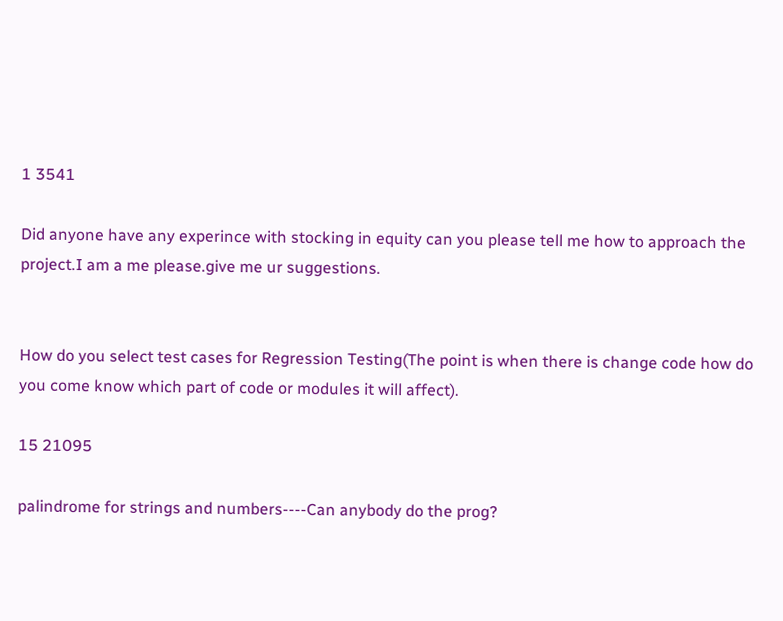1 3541

Did anyone have any experince with stocking in equity can you please tell me how to approach the project.I am a me please.give me ur suggestions.


How do you select test cases for Regression Testing(The point is when there is change code how do you come know which part of code or modules it will affect).

15 21095

palindrome for strings and numbers----Can anybody do the prog?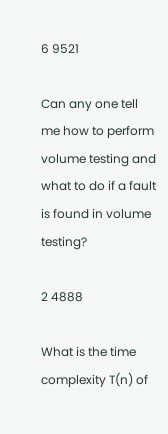6 9521

Can any one tell me how to perform volume testing and what to do if a fault is found in volume testing?

2 4888

What is the time complexity T(n) of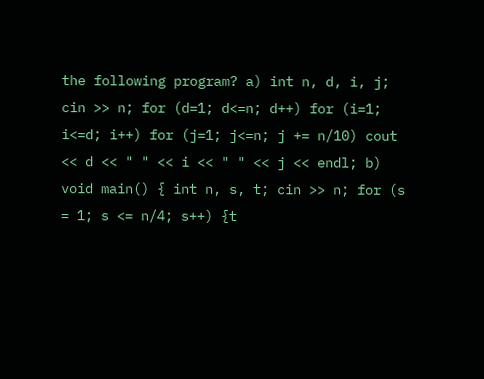the following program? a) int n, d, i, j; cin >> n; for (d=1; d<=n; d++) for (i=1; i<=d; i++) for (j=1; j<=n; j += n/10) cout << d << " " << i << " " << j << endl; b) void main() { int n, s, t; cin >> n; for (s = 1; s <= n/4; s++) {t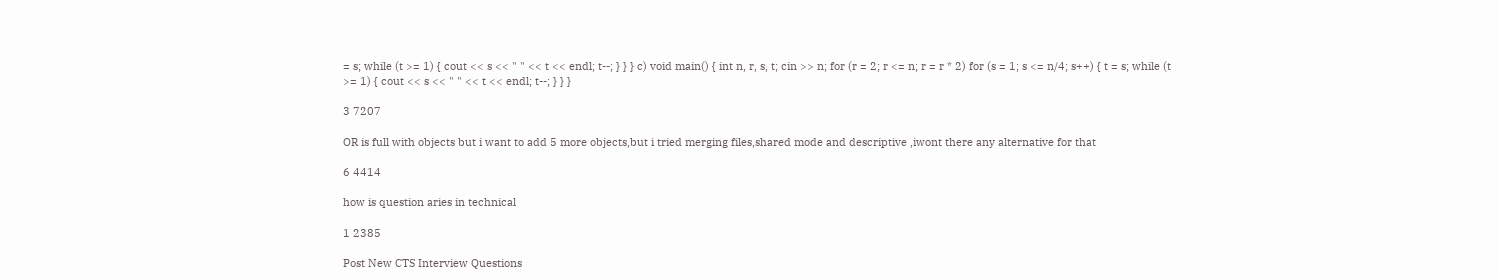= s; while (t >= 1) { cout << s << " " << t << endl; t--; } } } c) void main() { int n, r, s, t; cin >> n; for (r = 2; r <= n; r = r * 2) for (s = 1; s <= n/4; s++) { t = s; while (t >= 1) { cout << s << " " << t << endl; t--; } } }

3 7207

OR is full with objects but i want to add 5 more objects,but i tried merging files,shared mode and descriptive ,iwont there any alternative for that

6 4414

how is question aries in technical

1 2385

Post New CTS Interview Questions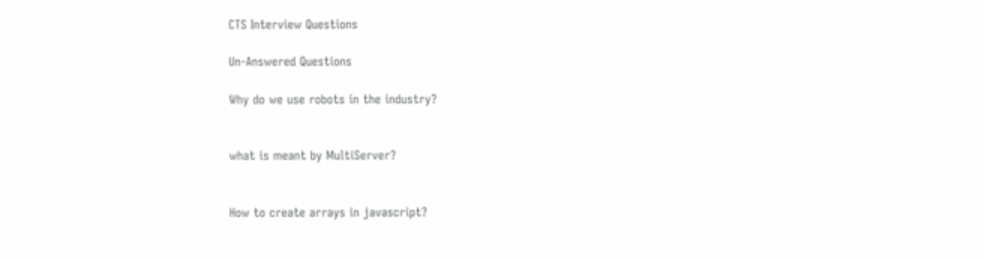CTS Interview Questions

Un-Answered Questions

Why do we use robots in the industry?


what is meant by MultiServer?


How to create arrays in javascript?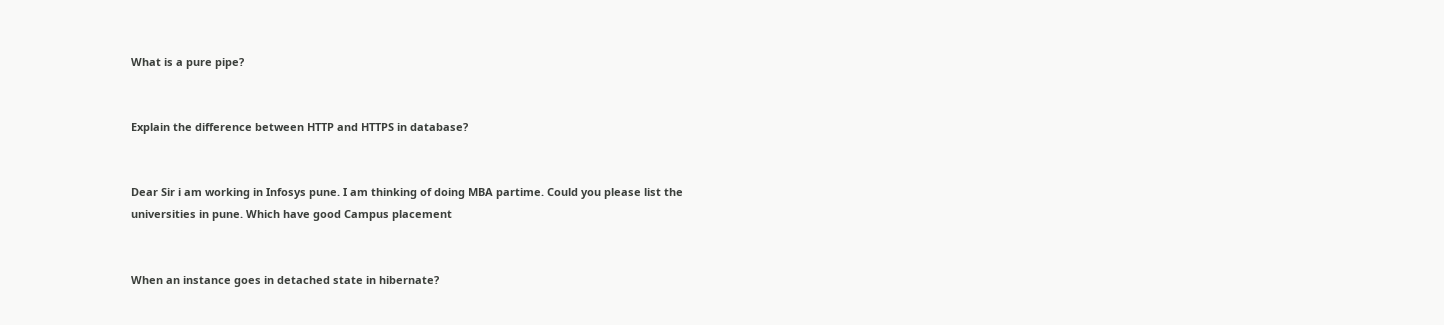What is a pure pipe?


Explain the difference between HTTP and HTTPS in database?


Dear Sir i am working in Infosys pune. I am thinking of doing MBA partime. Could you please list the universities in pune. Which have good Campus placement


When an instance goes in detached state in hibernate?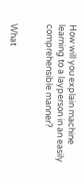How will you explain machine learning to a layperson in an easily comprehensible manner?


What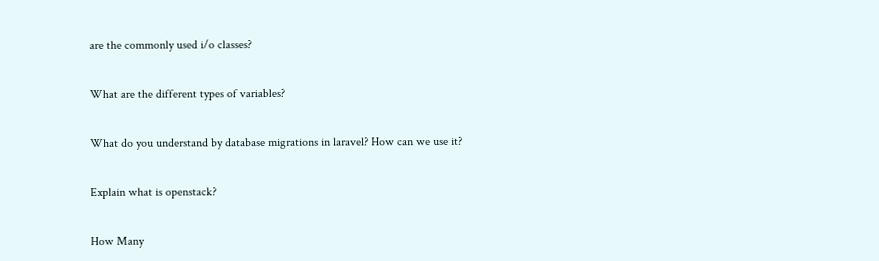are the commonly used i/o classes?


What are the different types of variables?


What do you understand by database migrations in laravel? How can we use it?


Explain what is openstack?


How Many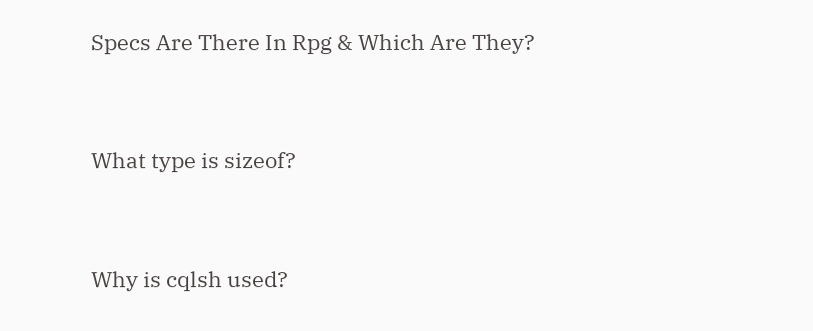Specs Are There In Rpg & Which Are They?


What type is sizeof?


Why is cqlsh used?